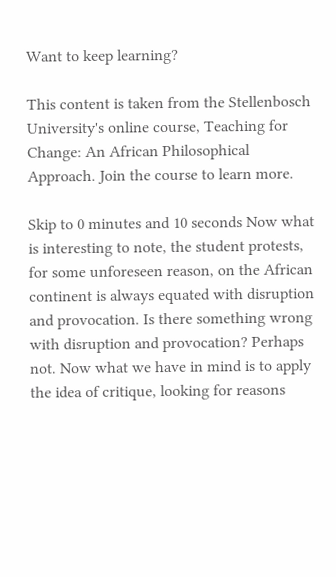Want to keep learning?

This content is taken from the Stellenbosch University's online course, Teaching for Change: An African Philosophical Approach. Join the course to learn more.

Skip to 0 minutes and 10 seconds Now what is interesting to note, the student protests, for some unforeseen reason, on the African continent is always equated with disruption and provocation. Is there something wrong with disruption and provocation? Perhaps not. Now what we have in mind is to apply the idea of critique, looking for reasons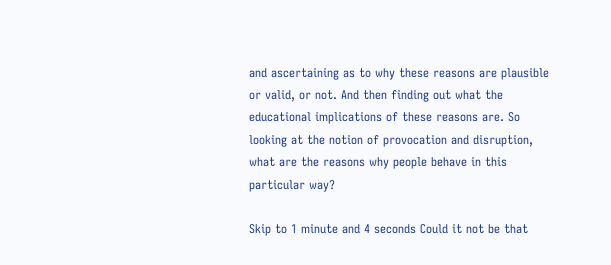and ascertaining as to why these reasons are plausible or valid, or not. And then finding out what the educational implications of these reasons are. So looking at the notion of provocation and disruption, what are the reasons why people behave in this particular way?

Skip to 1 minute and 4 seconds Could it not be that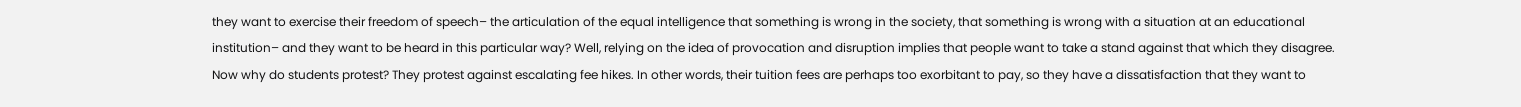they want to exercise their freedom of speech– the articulation of the equal intelligence that something is wrong in the society, that something is wrong with a situation at an educational institution– and they want to be heard in this particular way? Well, relying on the idea of provocation and disruption implies that people want to take a stand against that which they disagree. Now why do students protest? They protest against escalating fee hikes. In other words, their tuition fees are perhaps too exorbitant to pay, so they have a dissatisfaction that they want to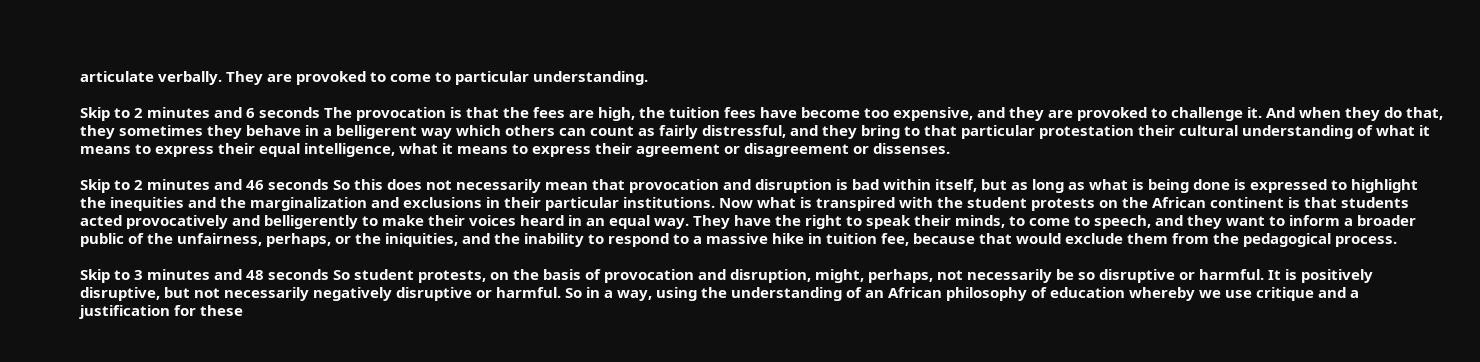articulate verbally. They are provoked to come to particular understanding.

Skip to 2 minutes and 6 seconds The provocation is that the fees are high, the tuition fees have become too expensive, and they are provoked to challenge it. And when they do that, they sometimes they behave in a belligerent way which others can count as fairly distressful, and they bring to that particular protestation their cultural understanding of what it means to express their equal intelligence, what it means to express their agreement or disagreement or dissenses.

Skip to 2 minutes and 46 seconds So this does not necessarily mean that provocation and disruption is bad within itself, but as long as what is being done is expressed to highlight the inequities and the marginalization and exclusions in their particular institutions. Now what is transpired with the student protests on the African continent is that students acted provocatively and belligerently to make their voices heard in an equal way. They have the right to speak their minds, to come to speech, and they want to inform a broader public of the unfairness, perhaps, or the iniquities, and the inability to respond to a massive hike in tuition fee, because that would exclude them from the pedagogical process.

Skip to 3 minutes and 48 seconds So student protests, on the basis of provocation and disruption, might, perhaps, not necessarily be so disruptive or harmful. It is positively disruptive, but not necessarily negatively disruptive or harmful. So in a way, using the understanding of an African philosophy of education whereby we use critique and a justification for these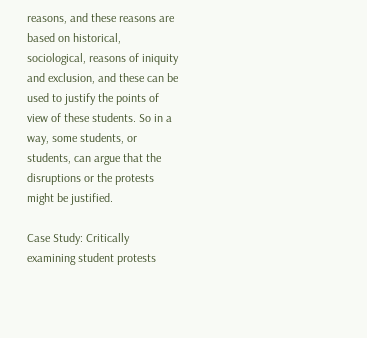reasons, and these reasons are based on historical, sociological, reasons of iniquity and exclusion, and these can be used to justify the points of view of these students. So in a way, some students, or students, can argue that the disruptions or the protests might be justified.

Case Study: Critically examining student protests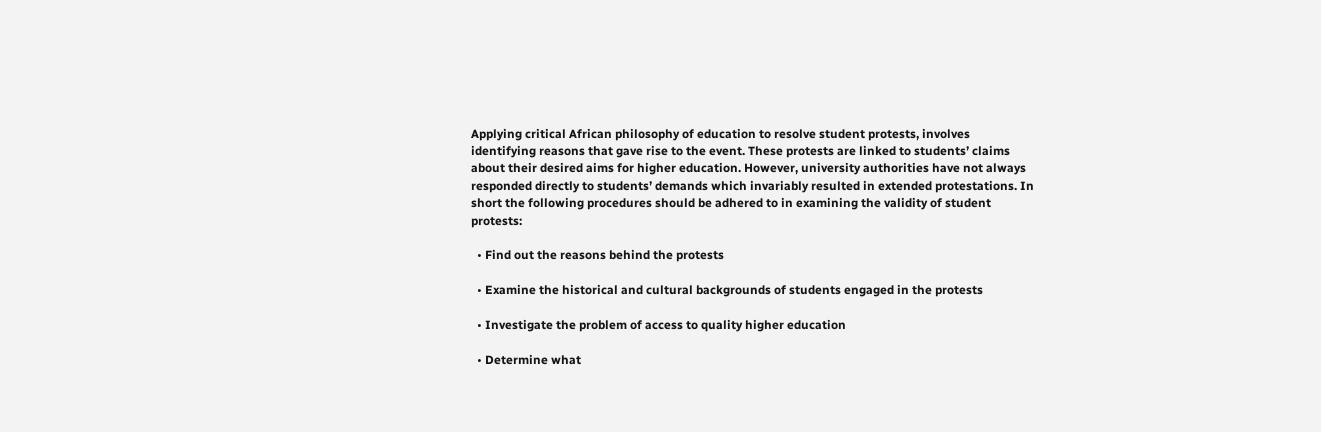Applying critical African philosophy of education to resolve student protests, involves identifying reasons that gave rise to the event. These protests are linked to students’ claims about their desired aims for higher education. However, university authorities have not always responded directly to students’ demands which invariably resulted in extended protestations. In short the following procedures should be adhered to in examining the validity of student protests:

  • Find out the reasons behind the protests

  • Examine the historical and cultural backgrounds of students engaged in the protests

  • Investigate the problem of access to quality higher education

  • Determine what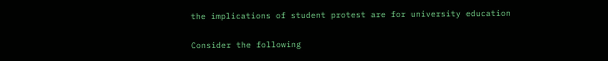the implications of student protest are for university education

Consider the following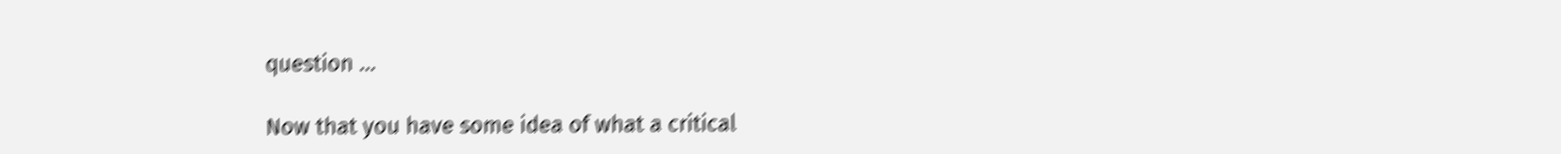question …

Now that you have some idea of what a critical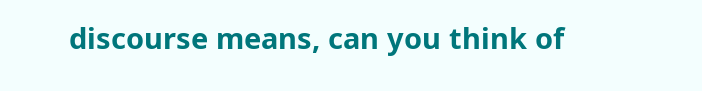discourse means, can you think of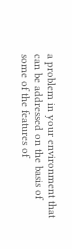a problem in your environment that can be addressed on the basis of some of the features of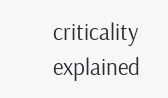criticality explained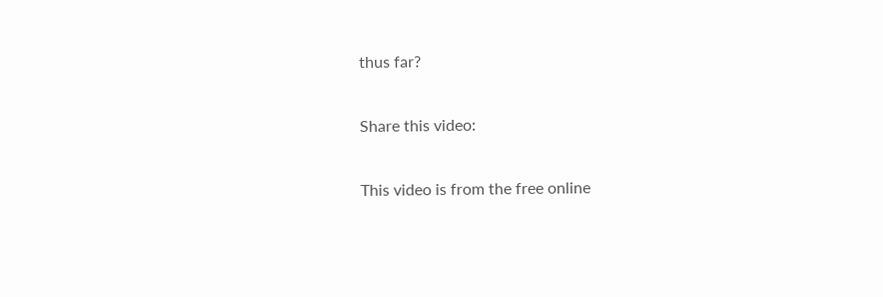thus far?

Share this video:

This video is from the free online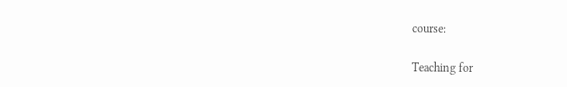course:

Teaching for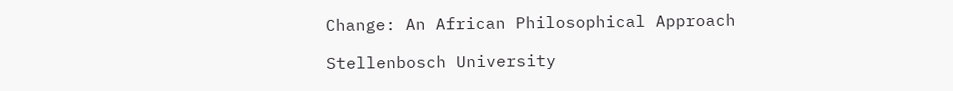Change: An African Philosophical Approach

Stellenbosch University